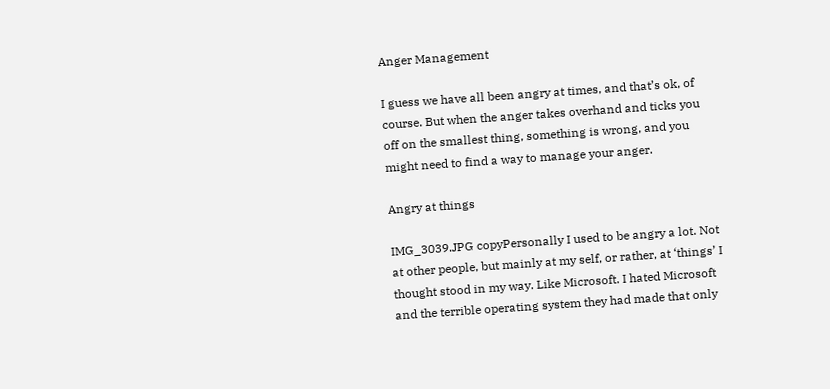Anger Management

I guess we have all been angry at times, and that’s ok, of course. But when the anger takes overhand and ticks you off on the smallest thing, something is wrong, and you might need to find a way to manage your anger.

Angry at things

IMG_3039.JPG copyPersonally I used to be angry a lot. Not at other people, but mainly at my self, or rather, at ‘things’ I thought stood in my way. Like Microsoft. I hated Microsoft and the terrible operating system they had made that only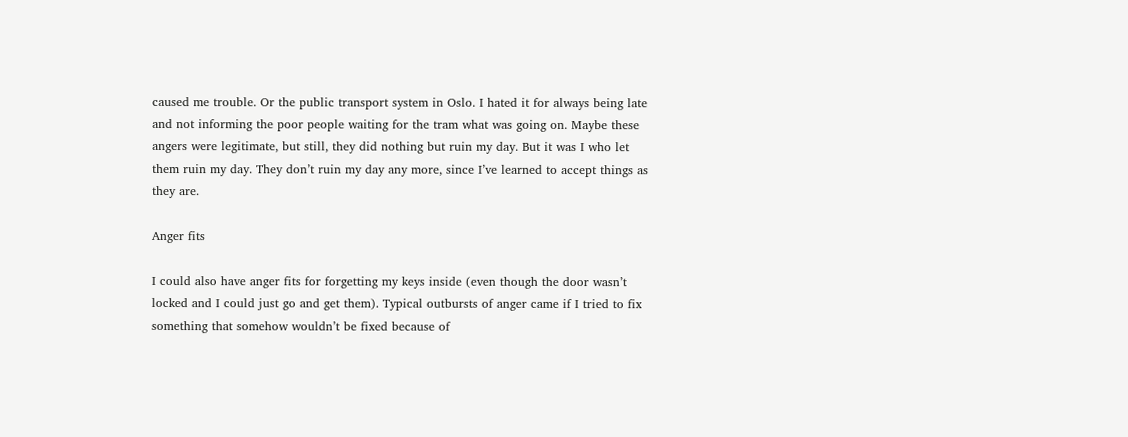caused me trouble. Or the public transport system in Oslo. I hated it for always being late and not informing the poor people waiting for the tram what was going on. Maybe these angers were legitimate, but still, they did nothing but ruin my day. But it was I who let them ruin my day. They don’t ruin my day any more, since I’ve learned to accept things as they are.

Anger fits

I could also have anger fits for forgetting my keys inside (even though the door wasn’t locked and I could just go and get them). Typical outbursts of anger came if I tried to fix something that somehow wouldn’t be fixed because of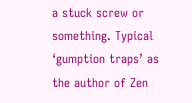a stuck screw or something. Typical ‘gumption traps’ as the author of Zen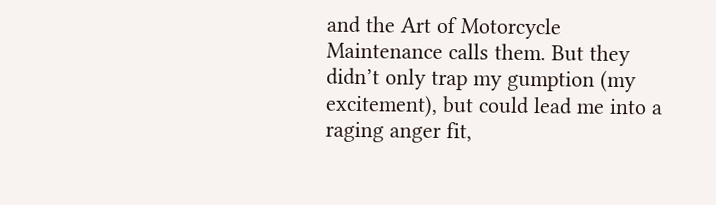and the Art of Motorcycle Maintenance calls them. But they didn’t only trap my gumption (my excitement), but could lead me into a raging anger fit,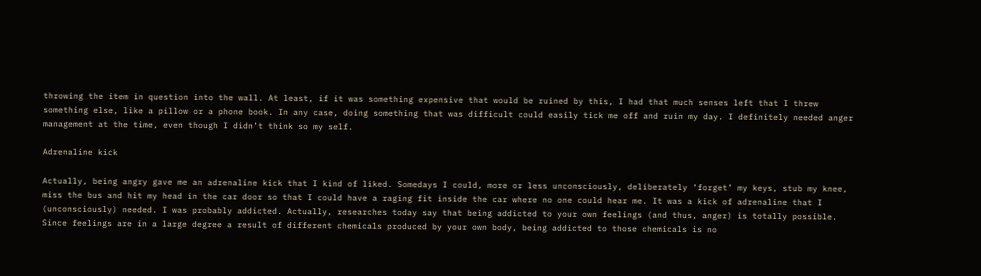throwing the item in question into the wall. At least, if it was something expensive that would be ruined by this, I had that much senses left that I threw something else, like a pillow or a phone book. In any case, doing something that was difficult could easily tick me off and ruin my day. I definitely needed anger management at the time, even though I didn’t think so my self.

Adrenaline kick

Actually, being angry gave me an adrenaline kick that I kind of liked. Somedays I could, more or less unconsciously, deliberately ‘forget’ my keys, stub my knee, miss the bus and hit my head in the car door so that I could have a raging fit inside the car where no one could hear me. It was a kick of adrenaline that I (unconsciously) needed. I was probably addicted. Actually, researches today say that being addicted to your own feelings (and thus, anger) is totally possible. Since feelings are in a large degree a result of different chemicals produced by your own body, being addicted to those chemicals is no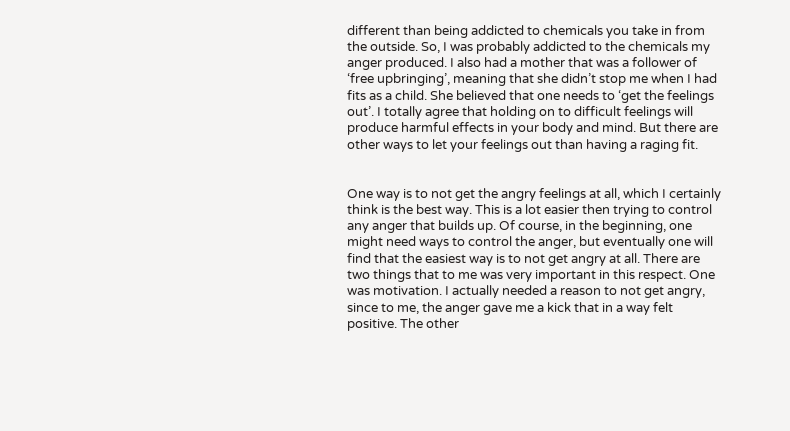different than being addicted to chemicals you take in from the outside. So, I was probably addicted to the chemicals my anger produced. I also had a mother that was a follower of ‘free upbringing’, meaning that she didn’t stop me when I had fits as a child. She believed that one needs to ‘get the feelings out’. I totally agree that holding on to difficult feelings will produce harmful effects in your body and mind. But there are other ways to let your feelings out than having a raging fit.


One way is to not get the angry feelings at all, which I certainly think is the best way. This is a lot easier then trying to control any anger that builds up. Of course, in the beginning, one might need ways to control the anger, but eventually one will find that the easiest way is to not get angry at all. There are two things that to me was very important in this respect. One was motivation. I actually needed a reason to not get angry, since to me, the anger gave me a kick that in a way felt positive. The other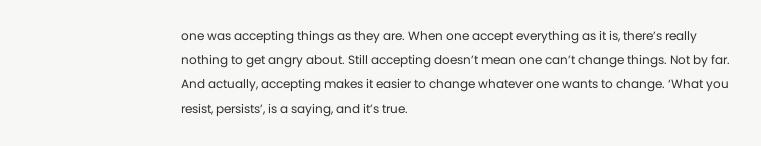one was accepting things as they are. When one accept everything as it is, there’s really nothing to get angry about. Still accepting doesn’t mean one can’t change things. Not by far. And actually, accepting makes it easier to change whatever one wants to change. ‘What you resist, persists’, is a saying, and it’s true.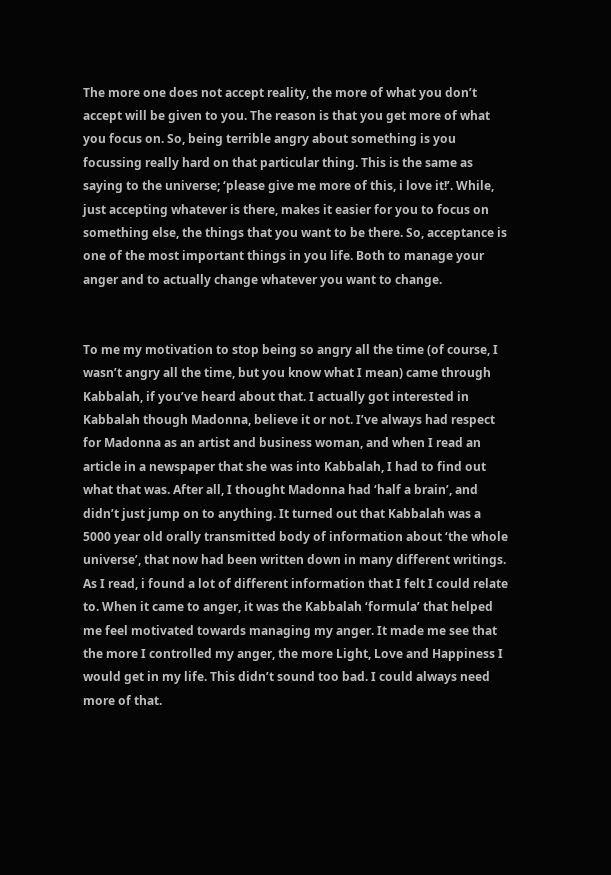The more one does not accept reality, the more of what you don’t accept will be given to you. The reason is that you get more of what you focus on. So, being terrible angry about something is you focussing really hard on that particular thing. This is the same as saying to the universe; ‘please give me more of this, i love it!’. While, just accepting whatever is there, makes it easier for you to focus on something else, the things that you want to be there. So, acceptance is one of the most important things in you life. Both to manage your anger and to actually change whatever you want to change.


To me my motivation to stop being so angry all the time (of course, I wasn’t angry all the time, but you know what I mean) came through Kabbalah, if you’ve heard about that. I actually got interested in Kabbalah though Madonna, believe it or not. I’ve always had respect for Madonna as an artist and business woman, and when I read an article in a newspaper that she was into Kabbalah, I had to find out what that was. After all, I thought Madonna had ‘half a brain’, and didn’t just jump on to anything. It turned out that Kabbalah was a 5000 year old orally transmitted body of information about ‘the whole universe’, that now had been written down in many different writings. As I read, i found a lot of different information that I felt I could relate to. When it came to anger, it was the Kabbalah ‘formula’ that helped me feel motivated towards managing my anger. It made me see that the more I controlled my anger, the more Light, Love and Happiness I would get in my life. This didn’t sound too bad. I could always need more of that.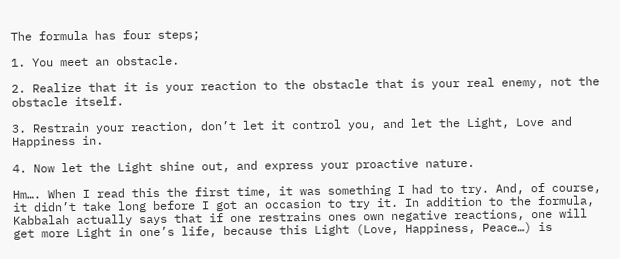The formula has four steps;

1. You meet an obstacle.

2. Realize that it is your reaction to the obstacle that is your real enemy, not the obstacle itself.

3. Restrain your reaction, don’t let it control you, and let the Light, Love and Happiness in.

4. Now let the Light shine out, and express your proactive nature.

Hm…. When I read this the first time, it was something I had to try. And, of course, it didn’t take long before I got an occasion to try it. In addition to the formula, Kabbalah actually says that if one restrains ones own negative reactions, one will get more Light in one’s life, because this Light (Love, Happiness, Peace…) is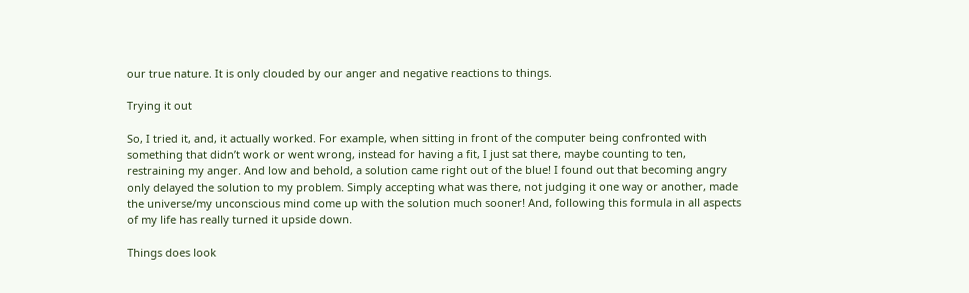our true nature. It is only clouded by our anger and negative reactions to things.

Trying it out

So, I tried it, and, it actually worked. For example, when sitting in front of the computer being confronted with something that didn’t work or went wrong, instead for having a fit, I just sat there, maybe counting to ten, restraining my anger. And low and behold, a solution came right out of the blue! I found out that becoming angry only delayed the solution to my problem. Simply accepting what was there, not judging it one way or another, made the universe/my unconscious mind come up with the solution much sooner! And, following this formula in all aspects of my life has really turned it upside down.

Things does look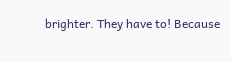brighter. They have to! Because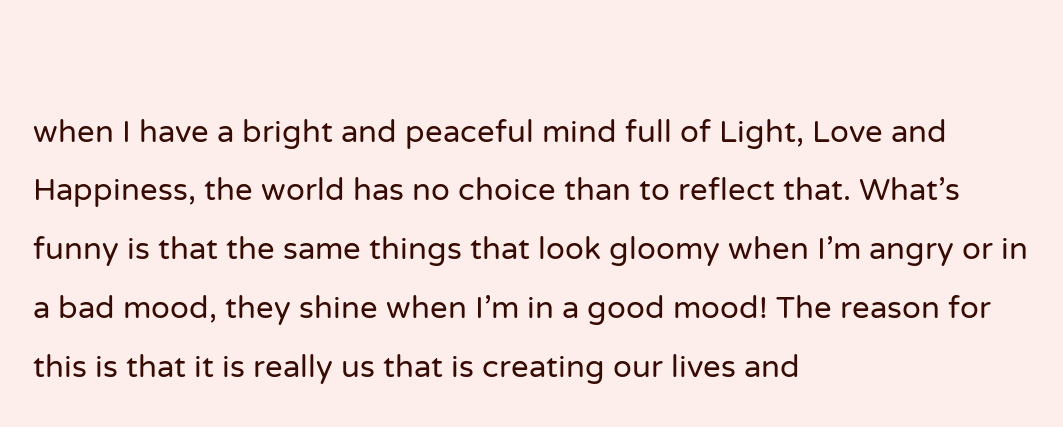when I have a bright and peaceful mind full of Light, Love and Happiness, the world has no choice than to reflect that. What’s funny is that the same things that look gloomy when I’m angry or in a bad mood, they shine when I’m in a good mood! The reason for this is that it is really us that is creating our lives and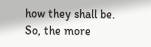how they shall be. So, the more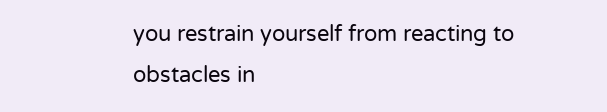you restrain yourself from reacting to obstacles in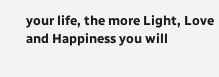your life, the more Light, Love and Happiness you will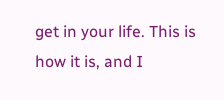get in your life. This is how it is, and I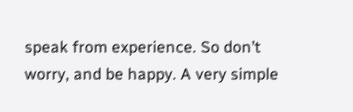speak from experience. So don’t worry, and be happy. A very simple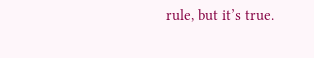rule, but it’s true.